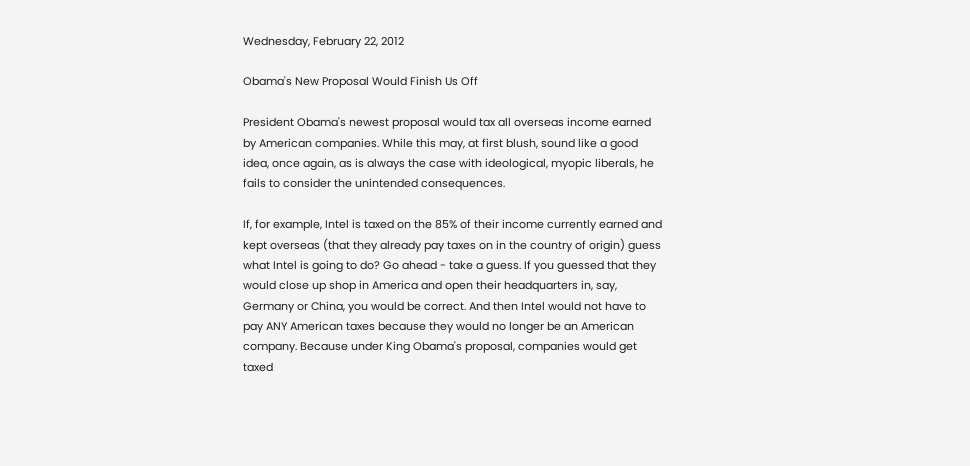Wednesday, February 22, 2012

Obama's New Proposal Would Finish Us Off

President Obama's newest proposal would tax all overseas income earned by American companies. While this may, at first blush, sound like a good idea, once again, as is always the case with ideological, myopic liberals, he fails to consider the unintended consequences.

If, for example, Intel is taxed on the 85% of their income currently earned and kept overseas (that they already pay taxes on in the country of origin) guess what Intel is going to do? Go ahead - take a guess. If you guessed that they would close up shop in America and open their headquarters in, say, Germany or China, you would be correct. And then Intel would not have to pay ANY American taxes because they would no longer be an American company. Because under King Obama's proposal, companies would get taxed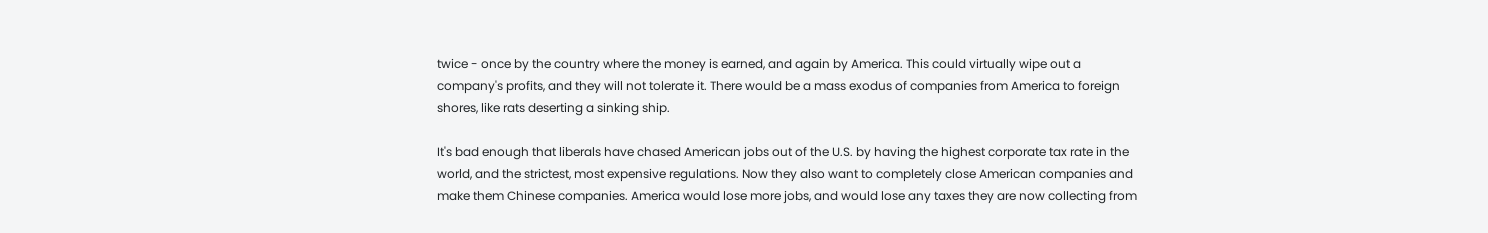twice - once by the country where the money is earned, and again by America. This could virtually wipe out a company's profits, and they will not tolerate it. There would be a mass exodus of companies from America to foreign shores, like rats deserting a sinking ship.

It's bad enough that liberals have chased American jobs out of the U.S. by having the highest corporate tax rate in the world, and the strictest, most expensive regulations. Now they also want to completely close American companies and make them Chinese companies. America would lose more jobs, and would lose any taxes they are now collecting from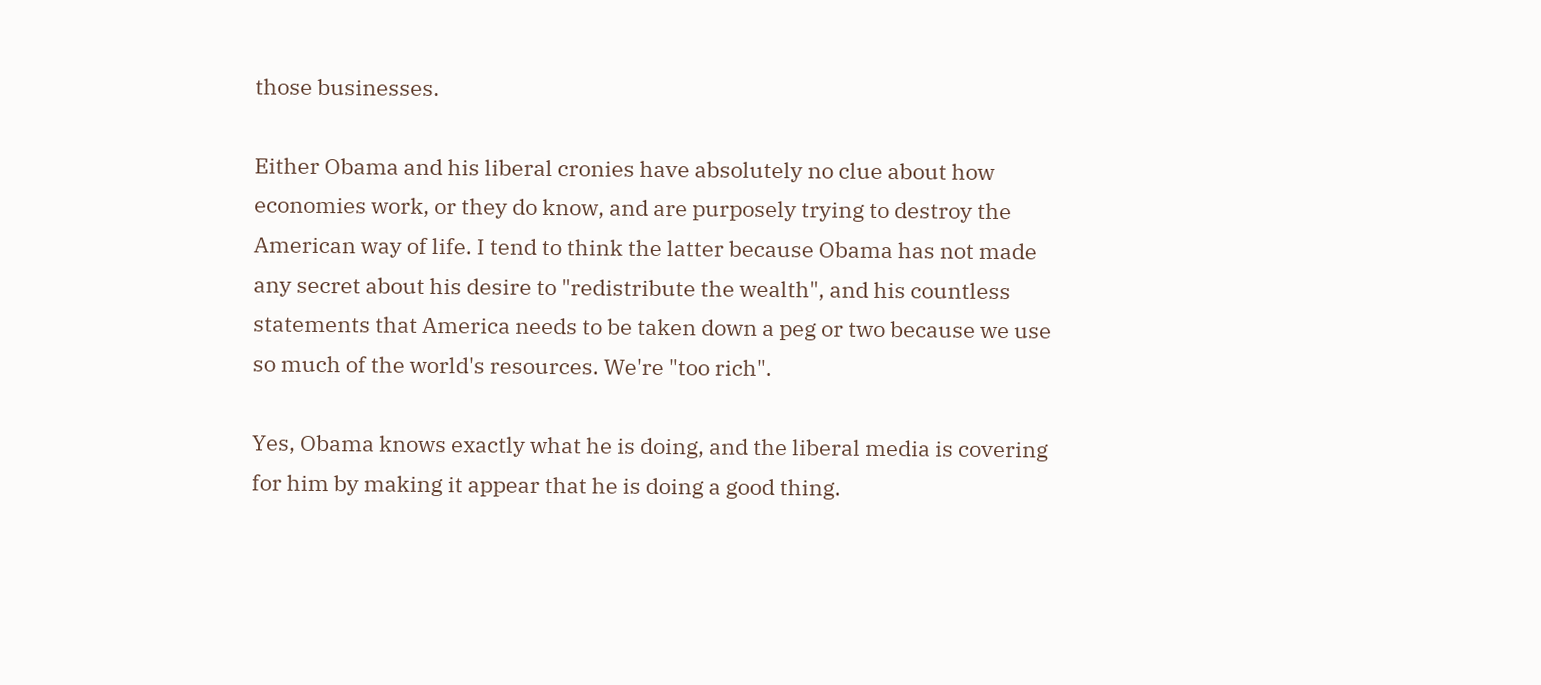those businesses.

Either Obama and his liberal cronies have absolutely no clue about how economies work, or they do know, and are purposely trying to destroy the American way of life. I tend to think the latter because Obama has not made any secret about his desire to "redistribute the wealth", and his countless statements that America needs to be taken down a peg or two because we use so much of the world's resources. We're "too rich".

Yes, Obama knows exactly what he is doing, and the liberal media is covering for him by making it appear that he is doing a good thing.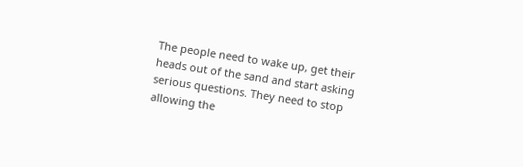The people need to wake up, get their heads out of the sand and start asking serious questions. They need to stop allowing the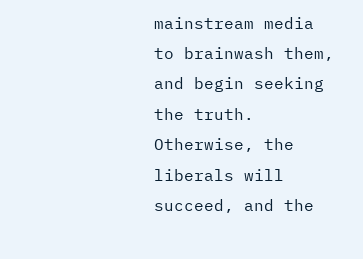mainstream media to brainwash them, and begin seeking the truth. Otherwise, the liberals will succeed, and the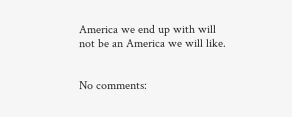America we end up with will not be an America we will like.


No comments: